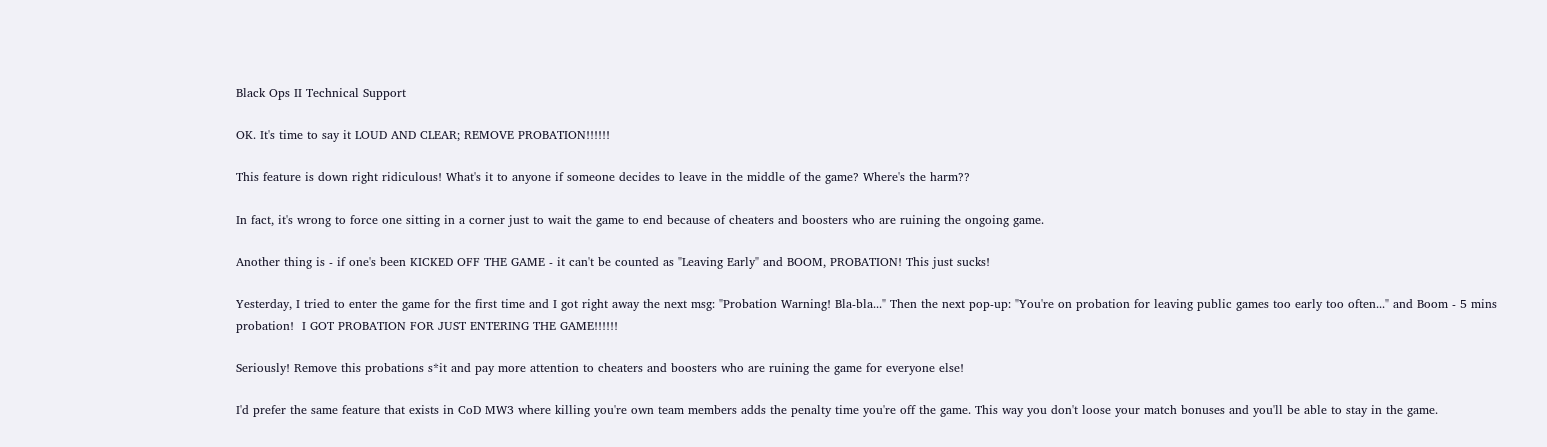Black Ops II Technical Support

OK. It's time to say it LOUD AND CLEAR; REMOVE PROBATION!!!!!!

This feature is down right ridiculous! What's it to anyone if someone decides to leave in the middle of the game? Where's the harm??

In fact, it's wrong to force one sitting in a corner just to wait the game to end because of cheaters and boosters who are ruining the ongoing game.

Another thing is - if one's been KICKED OFF THE GAME - it can't be counted as "Leaving Early" and BOOM, PROBATION! This just sucks!

Yesterday, I tried to enter the game for the first time and I got right away the next msg: "Probation Warning! Bla-bla..." Then the next pop-up: "You're on probation for leaving public games too early too often..." and Boom - 5 mins probation!  I GOT PROBATION FOR JUST ENTERING THE GAME!!!!!!

Seriously! Remove this probations s*it and pay more attention to cheaters and boosters who are ruining the game for everyone else!

I'd prefer the same feature that exists in CoD MW3 where killing you're own team members adds the penalty time you're off the game. This way you don't loose your match bonuses and you'll be able to stay in the game.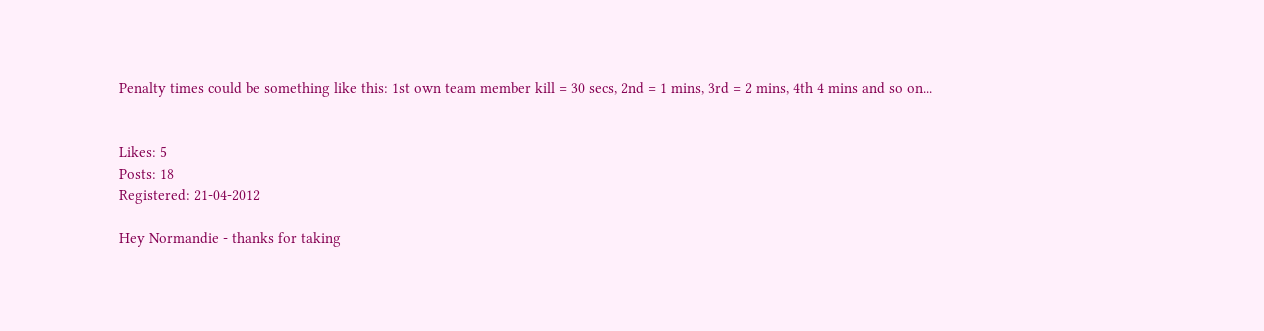Penalty times could be something like this: 1st own team member kill = 30 secs, 2nd = 1 mins, 3rd = 2 mins, 4th 4 mins and so on...


Likes: 5
Posts: 18
Registered: 21-04-2012

Hey Normandie - thanks for taking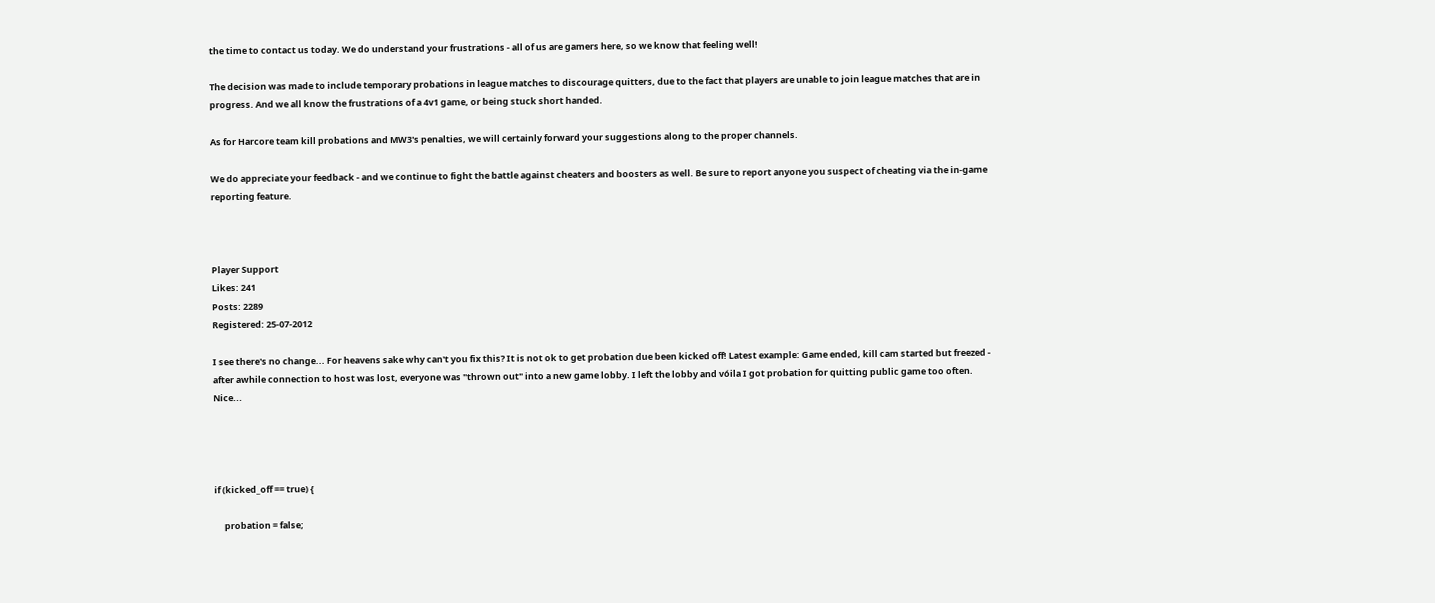the time to contact us today. We do understand your frustrations - all of us are gamers here, so we know that feeling well!

The decision was made to include temporary probations in league matches to discourage quitters, due to the fact that players are unable to join league matches that are in progress. And we all know the frustrations of a 4v1 game, or being stuck short handed.

As for Harcore team kill probations and MW3's penalties, we will certainly forward your suggestions along to the proper channels.

We do appreciate your feedback - and we continue to fight the battle against cheaters and boosters as well. Be sure to report anyone you suspect of cheating via the in-game reporting feature.



Player Support
Likes: 241
Posts: 2289
Registered: 25-07-2012

I see there's no change... For heavens sake why can't you fix this? It is not ok to get probation due been kicked off! Latest example: Game ended, kill cam started but freezed - after awhile connection to host was lost, everyone was "thrown out" into a new game lobby. I left the lobby and vóila I got probation for quitting public game too often. Nice...




if (kicked_off == true) {

     probation = false;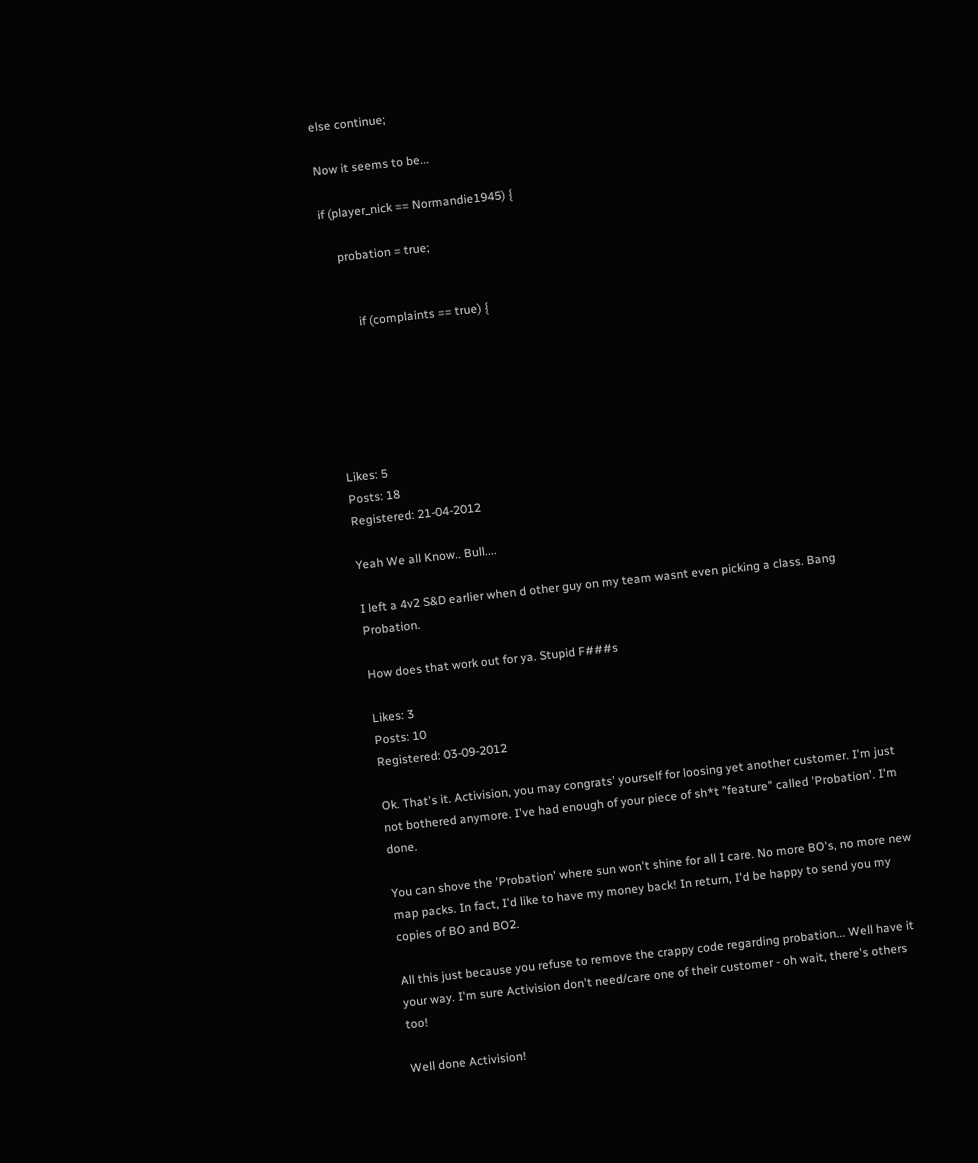else continue;

Now it seems to be...

if (player_nick == Normandie1945) {

     probation = true;


          if (complaints == true) {






Likes: 5
Posts: 18
Registered: 21-04-2012

Yeah We all Know.. Bull....

I left a 4v2 S&D earlier when d other guy on my team wasnt even picking a class. Bang Probation.

How does that work out for ya. Stupid F###s

Likes: 3
Posts: 10
Registered: 03-09-2012

Ok. That's it. Activision, you may congrats' yourself for loosing yet another customer. I'm just not bothered anymore. I've had enough of your piece of sh*t "feature" called 'Probation'. I'm done.

You can shove the 'Probation' where sun won't shine for all I care. No more BO's, no more new map packs. In fact, I'd like to have my money back! In return, I'd be happy to send you my copies of BO and BO2.

All this just because you refuse to remove the crappy code regarding probation... Well have it your way. I'm sure Activision don't need/care one of their customer - oh wait, there's others too!

Well done Activision!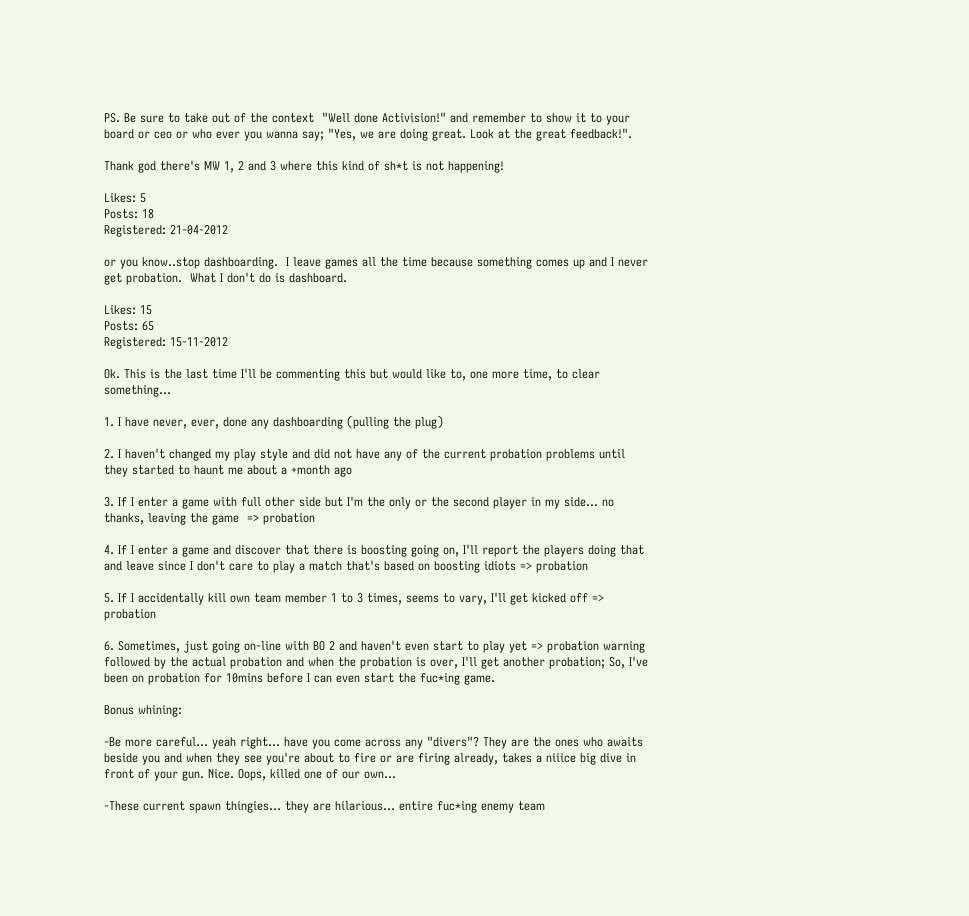PS. Be sure to take out of the context  "Well done Activision!" and remember to show it to your board or ceo or who ever you wanna say; "Yes, we are doing great. Look at the great feedback!".

Thank god there's MW 1, 2 and 3 where this kind of sh*t is not happening!

Likes: 5
Posts: 18
Registered: 21-04-2012

or you know..stop dashboarding.  I leave games all the time because something comes up and I never get probation.  What I don't do is dashboard.

Likes: 15
Posts: 65
Registered: 15-11-2012

Ok. This is the last time I'll be commenting this but would like to, one more time, to clear something...

1. I have never, ever, done any dashboarding (pulling the plug)

2. I haven't changed my play style and did not have any of the current probation problems until they started to haunt me about a +month ago

3. If I enter a game with full other side but I'm the only or the second player in my side... no thanks, leaving the game  => probation

4. If I enter a game and discover that there is boosting going on, I'll report the players doing that and leave since I don't care to play a match that's based on boosting idiots => probation

5. If I accidentally kill own team member 1 to 3 times, seems to vary, I'll get kicked off => probation

6. Sometimes, just going on-line with BO 2 and haven't even start to play yet => probation warning followed by the actual probation and when the probation is over, I'll get another probation; So, I've been on probation for 10mins before I can even start the fuc*ing game.

Bonus whining:

-Be more careful... yeah right... have you come across any "divers"? They are the ones who awaits beside you and when they see you're about to fire or are firing already, takes a niiice big dive in front of your gun. Nice. Oops, killed one of our own...

-These current spawn thingies... they are hilarious... entire fuc*ing enemy team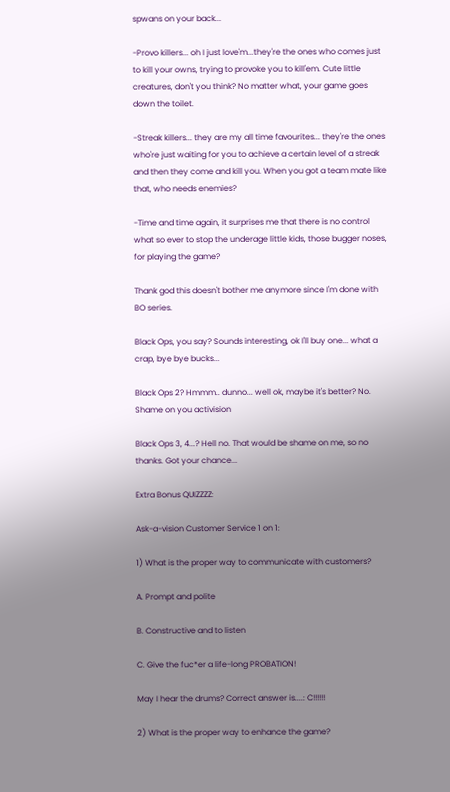spwans on your back...

-Provo killers... oh I just love'm...they're the ones who comes just to kill your owns, trying to provoke you to kill'em. Cute little creatures, don't you think? No matter what, your game goes down the toilet.

-Streak killers... they are my all time favourites... they're the ones who're just waiting for you to achieve a certain level of a streak and then they come and kill you. When you got a team mate like that, who needs enemies?

-Time and time again, it surprises me that there is no control what so ever to stop the underage little kids, those bugger noses, for playing the game?

Thank god this doesn't bother me anymore since I'm done with BO series.

Black Ops, you say? Sounds interesting, ok I'll buy one... what a crap, bye bye bucks...

Black Ops 2? Hmmm.. dunno... well ok, maybe it's better? No. Shame on you activision

Black Ops 3, 4...? Hell no. That would be shame on me, so no thanks. Got your chance...

Extra Bonus QUIZZZZ:

Ask-a-vision Customer Service 1 on 1:

1) What is the proper way to communicate with customers?

A. Prompt and polite

B. Constructive and to listen

C. Give the fuc*er a life-long PROBATION!

May I hear the drums? Correct answer is....: C!!!!!!

2) What is the proper way to enhance the game?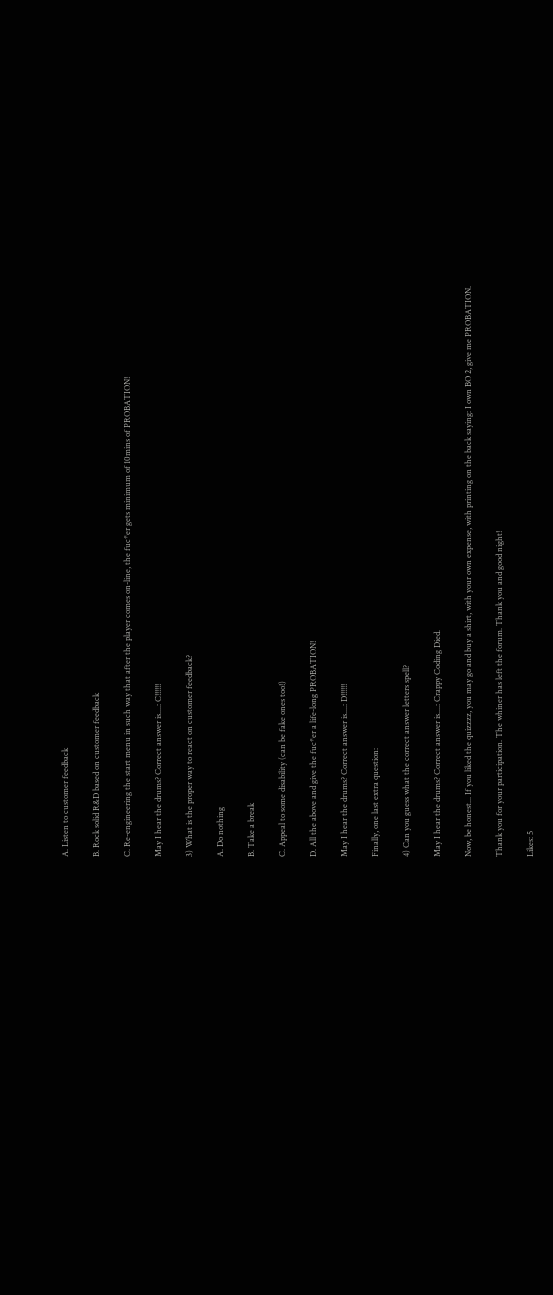A. Listen to customer feedback

B. Rock solid R&D based on customer feedback

C. Re-engineering the start menu in such way that after the player comes on-line, the fuc*er gets minimum of 10mins of PROBATION!

May I hear the drums? Correct answer is....: C!!!!!!

3) What is the proper way to react on customer feedback?

A. Do nothing

B. Take a break

C. Appeal to some disability (can be fake ones too!)

D. All the above and give the fuc*er a life-long PROBATION!

May I hear the drums? Correct answer is....: D!!!!!!

Finally, one last extra question:

4) Can you guess what the correct answer letters spell?

May I hear the drums? Correct answer is....: Crappy Coding Died.

Now, be honest... If you liked the quizzzz, you may go and buy a shirt, with your own expense, with printing on the back saying: I own BO 2, give me PROBATION.

Thank you for your participation. The whiner has left the forum. Thank you and good night!

Likes: 5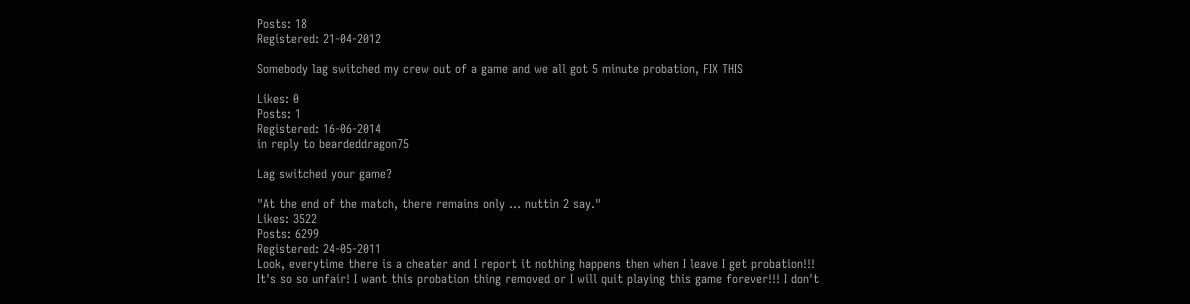Posts: 18
Registered: 21-04-2012

Somebody lag switched my crew out of a game and we all got 5 minute probation, FIX THIS

Likes: 0
Posts: 1
Registered: 16-06-2014
in reply to beardeddragon75

Lag switched your game?

"At the end of the match, there remains only ... nuttin 2 say."
Likes: 3522
Posts: 6299
Registered: 24-05-2011
Look, everytime there is a cheater and I report it nothing happens then when I leave I get probation!!! It's so so unfair! I want this probation thing removed or I will quit playing this game forever!!! I don't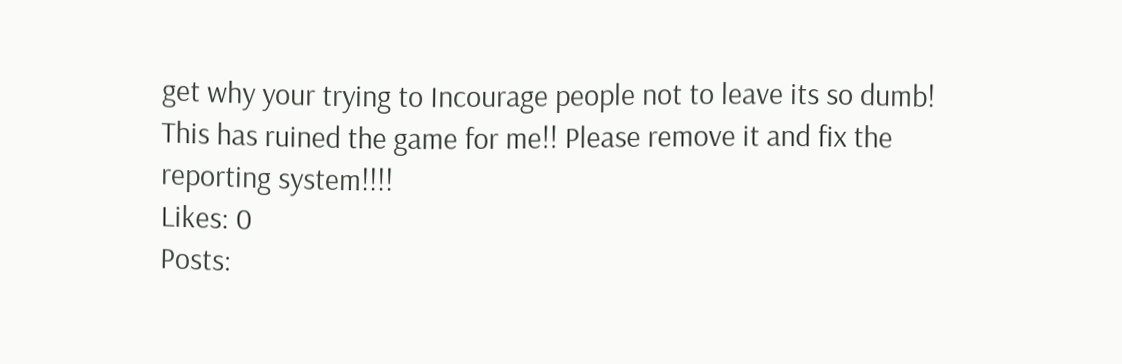get why your trying to Incourage people not to leave its so dumb! This has ruined the game for me!! Please remove it and fix the reporting system!!!!
Likes: 0
Posts: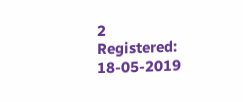2
Registered: 18-05-2019